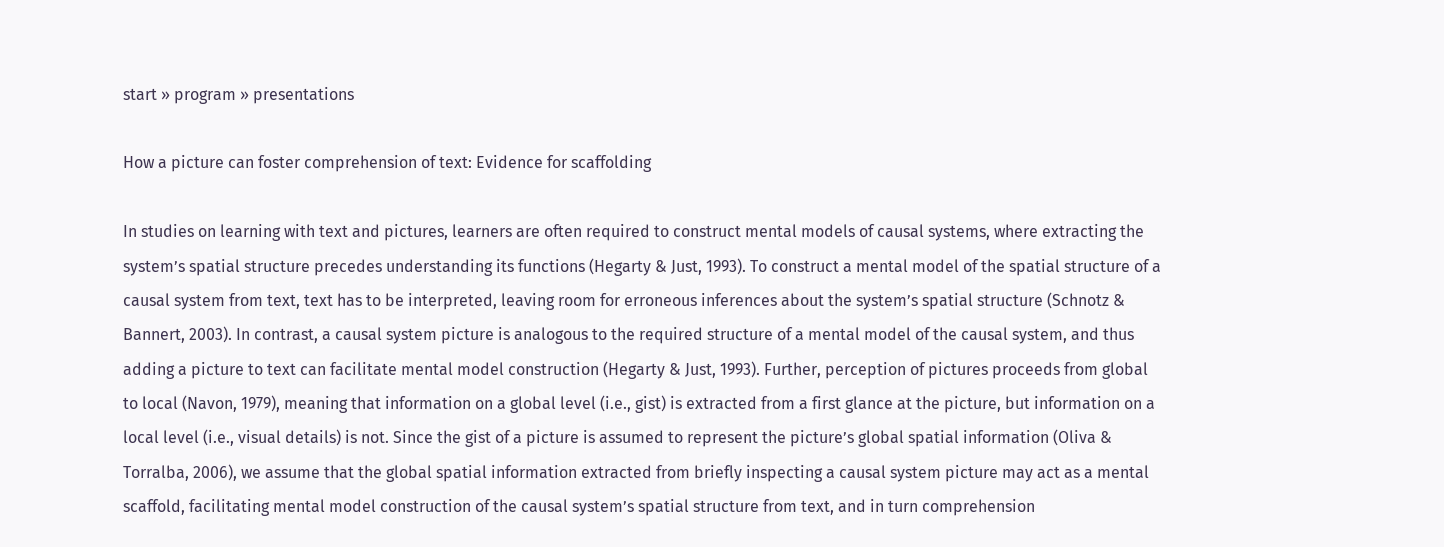start » program » presentations

How a picture can foster comprehension of text: Evidence for scaffolding

In studies on learning with text and pictures, learners are often required to construct mental models of causal systems, where extracting the system’s spatial structure precedes understanding its functions (Hegarty & Just, 1993). To construct a mental model of the spatial structure of a causal system from text, text has to be interpreted, leaving room for erroneous inferences about the system’s spatial structure (Schnotz & Bannert, 2003). In contrast, a causal system picture is analogous to the required structure of a mental model of the causal system, and thus adding a picture to text can facilitate mental model construction (Hegarty & Just, 1993). Further, perception of pictures proceeds from global to local (Navon, 1979), meaning that information on a global level (i.e., gist) is extracted from a first glance at the picture, but information on a local level (i.e., visual details) is not. Since the gist of a picture is assumed to represent the picture’s global spatial information (Oliva & Torralba, 2006), we assume that the global spatial information extracted from briefly inspecting a causal system picture may act as a mental scaffold, facilitating mental model construction of the causal system’s spatial structure from text, and in turn comprehension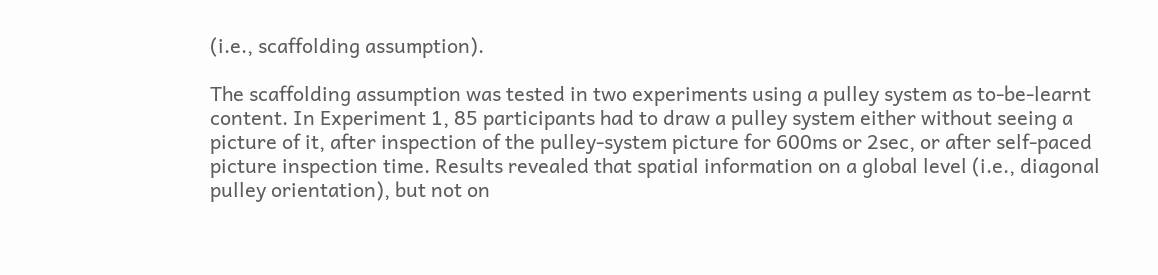(i.e., scaffolding assumption).

The scaffolding assumption was tested in two experiments using a pulley system as to-be-learnt content. In Experiment 1, 85 participants had to draw a pulley system either without seeing a picture of it, after inspection of the pulley-system picture for 600ms or 2sec, or after self-paced picture inspection time. Results revealed that spatial information on a global level (i.e., diagonal pulley orientation), but not on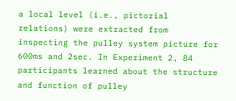a local level (i.e., pictorial relations) were extracted from inspecting the pulley system picture for 600ms and 2sec. In Experiment 2, 84 participants learned about the structure and function of pulley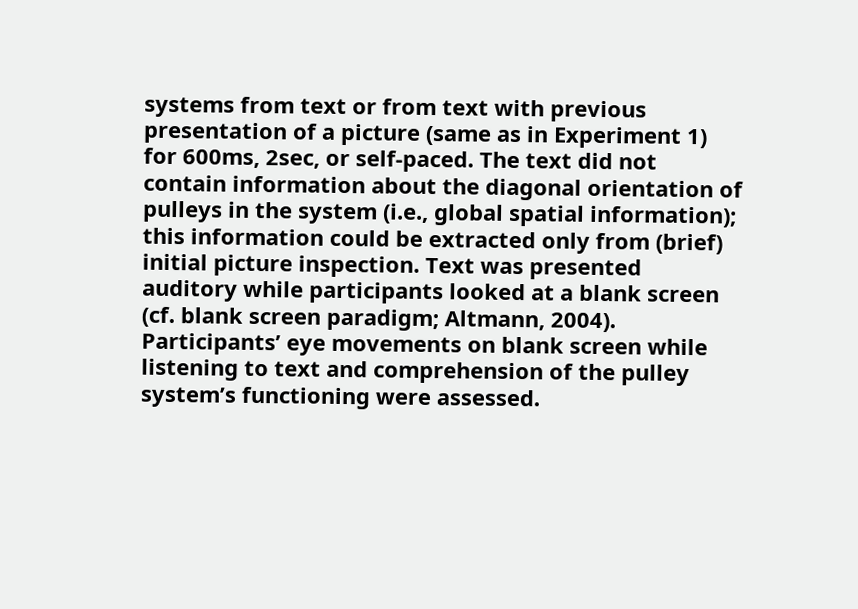systems from text or from text with previous presentation of a picture (same as in Experiment 1) for 600ms, 2sec, or self-paced. The text did not contain information about the diagonal orientation of pulleys in the system (i.e., global spatial information); this information could be extracted only from (brief) initial picture inspection. Text was presented auditory while participants looked at a blank screen (cf. blank screen paradigm; Altmann, 2004). Participants’ eye movements on blank screen while listening to text and comprehension of the pulley system’s functioning were assessed.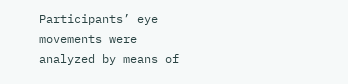Participants’ eye movements were analyzed by means of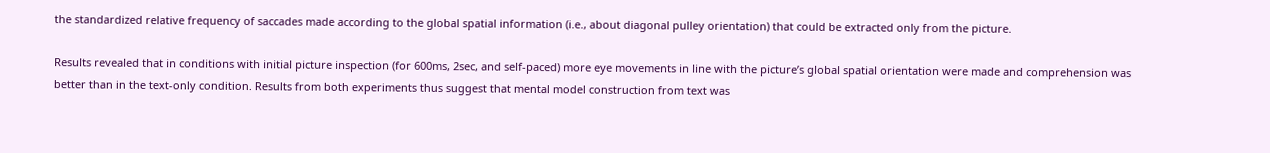the standardized relative frequency of saccades made according to the global spatial information (i.e., about diagonal pulley orientation) that could be extracted only from the picture.

Results revealed that in conditions with initial picture inspection (for 600ms, 2sec, and self-paced) more eye movements in line with the picture’s global spatial orientation were made and comprehension was better than in the text-only condition. Results from both experiments thus suggest that mental model construction from text was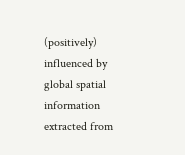(positively) influenced by global spatial information extracted from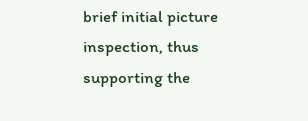brief initial picture inspection, thus supporting the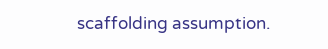scaffolding assumption.